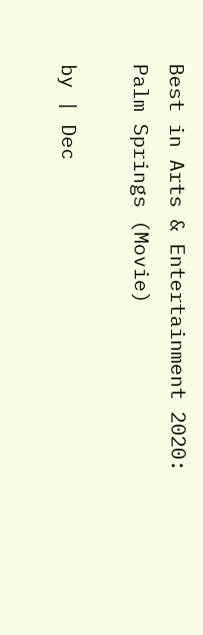Best in Arts & Entertainment 2020: Palm Springs (Movie)

by | Dec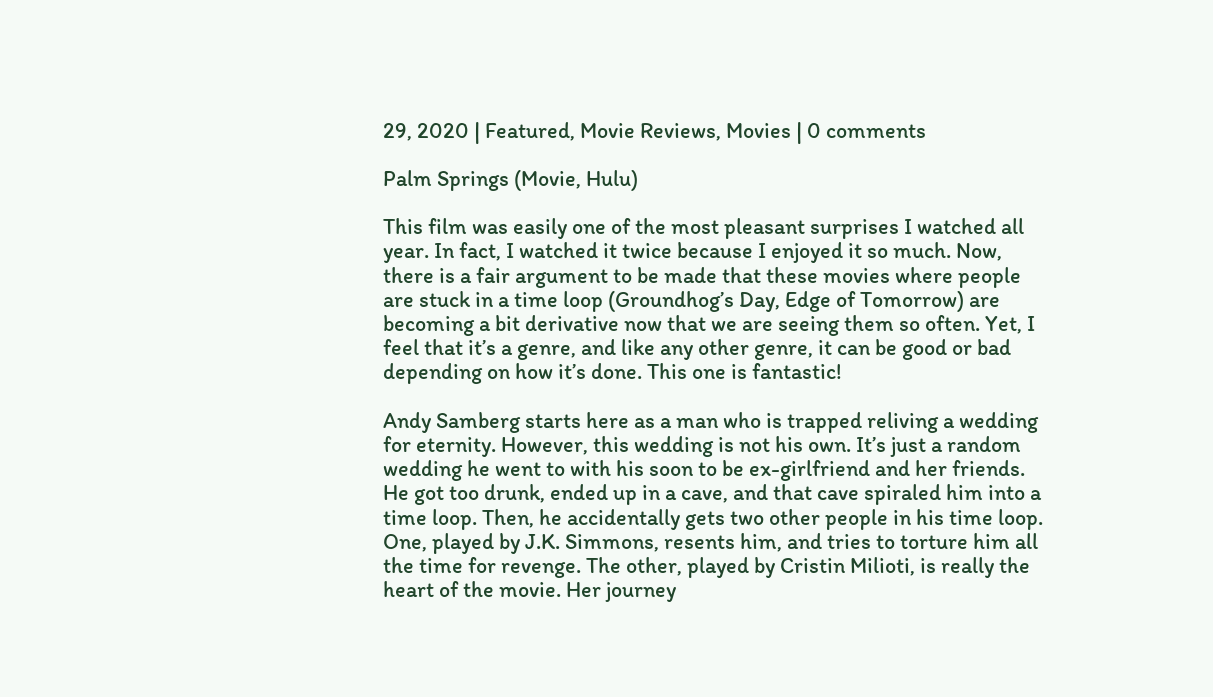29, 2020 | Featured, Movie Reviews, Movies | 0 comments

Palm Springs (Movie, Hulu)

This film was easily one of the most pleasant surprises I watched all year. In fact, I watched it twice because I enjoyed it so much. Now, there is a fair argument to be made that these movies where people are stuck in a time loop (Groundhog’s Day, Edge of Tomorrow) are becoming a bit derivative now that we are seeing them so often. Yet, I feel that it’s a genre, and like any other genre, it can be good or bad depending on how it’s done. This one is fantastic!

Andy Samberg starts here as a man who is trapped reliving a wedding for eternity. However, this wedding is not his own. It’s just a random wedding he went to with his soon to be ex-girlfriend and her friends. He got too drunk, ended up in a cave, and that cave spiraled him into a time loop. Then, he accidentally gets two other people in his time loop. One, played by J.K. Simmons, resents him, and tries to torture him all the time for revenge. The other, played by Cristin Milioti, is really the heart of the movie. Her journey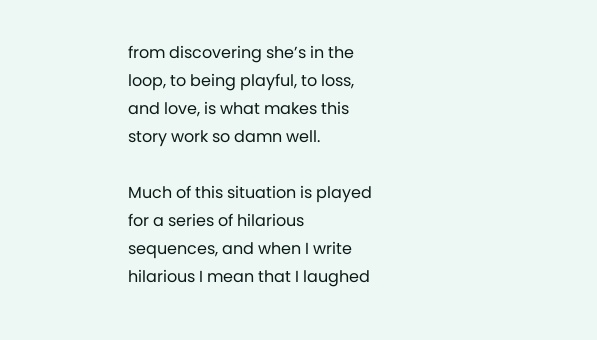from discovering she’s in the loop, to being playful, to loss, and love, is what makes this story work so damn well.

Much of this situation is played for a series of hilarious sequences, and when I write hilarious I mean that I laughed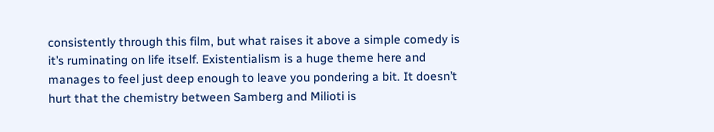consistently through this film, but what raises it above a simple comedy is it’s ruminating on life itself. Existentialism is a huge theme here and manages to feel just deep enough to leave you pondering a bit. It doesn’t hurt that the chemistry between Samberg and Milioti is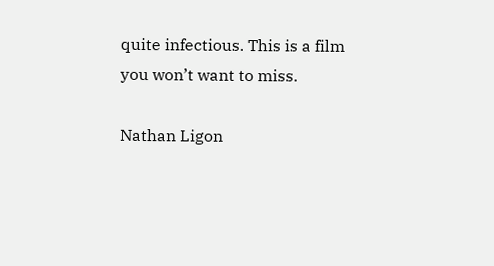quite infectious. This is a film you won’t want to miss.

Nathan Ligon